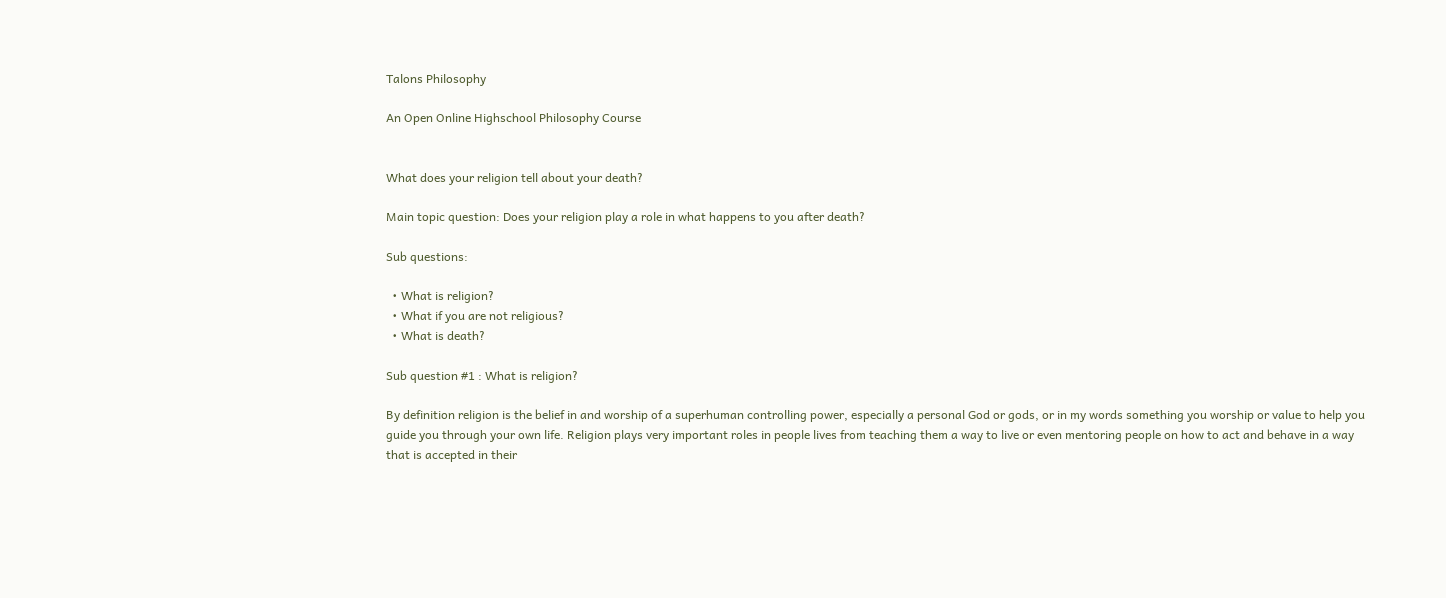Talons Philosophy

An Open Online Highschool Philosophy Course


What does your religion tell about your death?

Main topic question: Does your religion play a role in what happens to you after death?

Sub questions:

  • What is religion?
  • What if you are not religious?
  • What is death?

Sub question #1 : What is religion?

By definition religion is the belief in and worship of a superhuman controlling power, especially a personal God or gods, or in my words something you worship or value to help you guide you through your own life. Religion plays very important roles in people lives from teaching them a way to live or even mentoring people on how to act and behave in a way that is accepted in their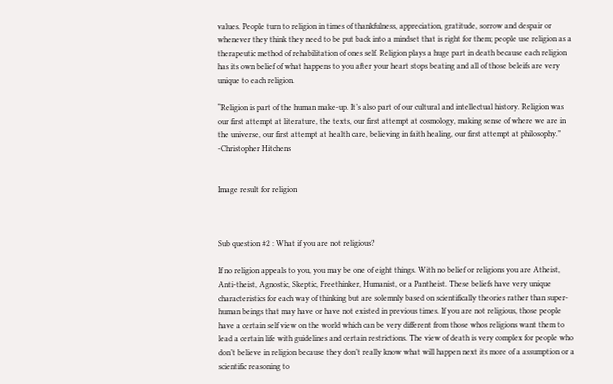values. People turn to religion in times of thankfulness, appreciation, gratitude, sorrow and despair or whenever they think they need to be put back into a mindset that is right for them; people use religion as a therapeutic method of rehabilitation of ones self. Religion plays a huge part in death because each religion has its own belief of what happens to you after your heart stops beating and all of those beleifs are very unique to each religion.

“Religion is part of the human make-up. It’s also part of our cultural and intellectual history. Religion was our first attempt at literature, the texts, our first attempt at cosmology, making sense of where we are in the universe, our first attempt at health care, believing in faith healing, our first attempt at philosophy.”
-Christopher Hitchens


Image result for religion



Sub question #2 : What if you are not religious?

If no religion appeals to you, you may be one of eight things. With no belief or religions you are Atheist, Anti-theist, Agnostic, Skeptic, Freethinker, Humanist, or a Pantheist. These beliefs have very unique characteristics for each way of thinking but are solemnly based on scientifically theories rather than super-human beings that may have or have not existed in previous times. If you are not religious, those people have a certain self view on the world which can be very different from those whos religions want them to lead a certain life with guidelines and certain restrictions. The view of death is very complex for people who don’t believe in religion because they don’t really know what will happen next its more of a assumption or a scientific reasoning to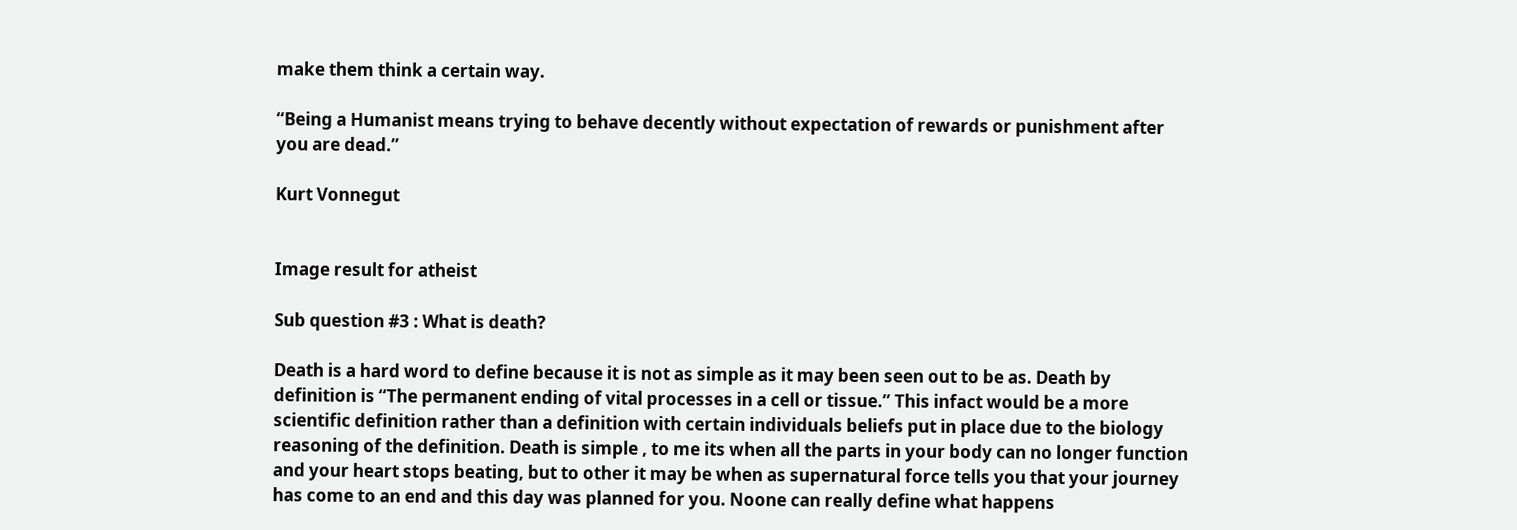make them think a certain way.

“Being a Humanist means trying to behave decently without expectation of rewards or punishment after you are dead.”

Kurt Vonnegut


Image result for atheist

Sub question #3 : What is death?

Death is a hard word to define because it is not as simple as it may been seen out to be as. Death by definition is “The permanent ending of vital processes in a cell or tissue.” This infact would be a more scientific definition rather than a definition with certain individuals beliefs put in place due to the biology reasoning of the definition. Death is simple , to me its when all the parts in your body can no longer function and your heart stops beating, but to other it may be when as supernatural force tells you that your journey has come to an end and this day was planned for you. Noone can really define what happens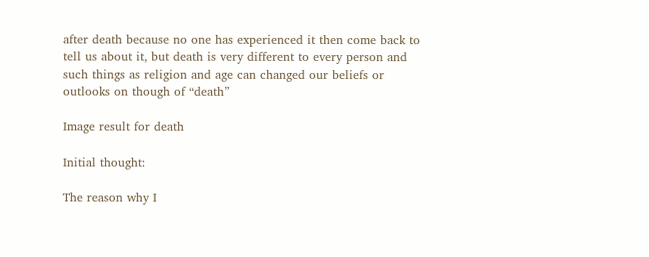after death because no one has experienced it then come back to tell us about it, but death is very different to every person and such things as religion and age can changed our beliefs or outlooks on though of “death”

Image result for death

Initial thought:

The reason why I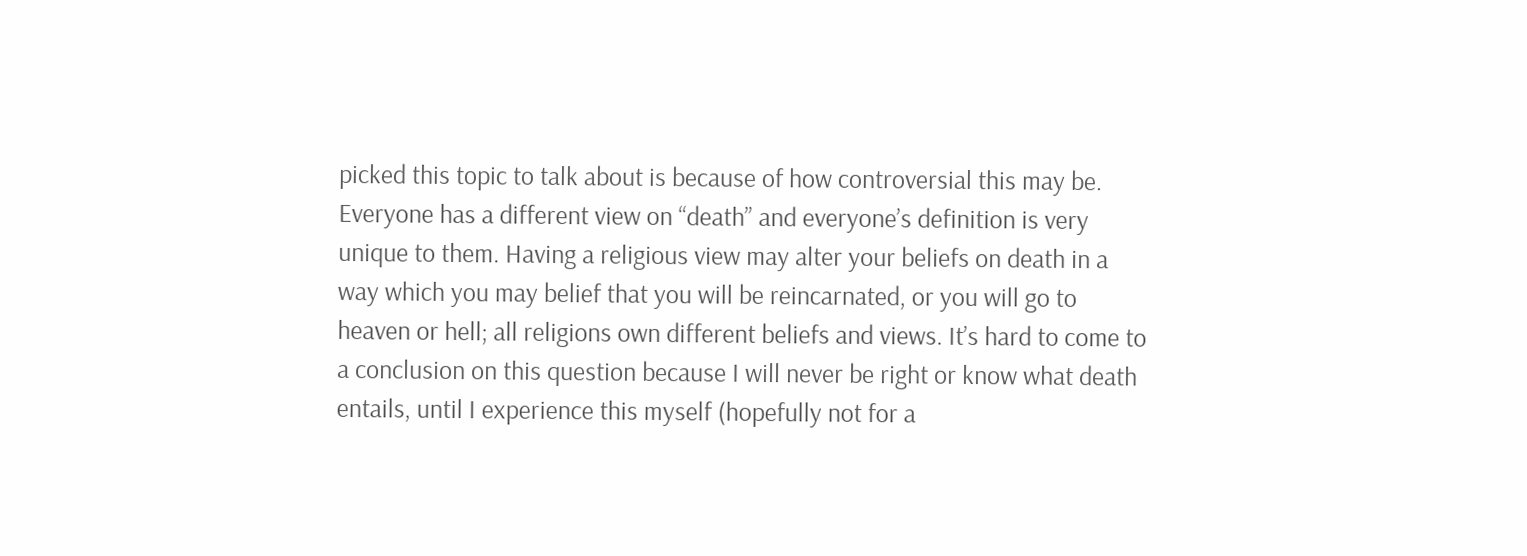picked this topic to talk about is because of how controversial this may be. Everyone has a different view on “death” and everyone’s definition is very unique to them. Having a religious view may alter your beliefs on death in a way which you may belief that you will be reincarnated, or you will go to heaven or hell; all religions own different beliefs and views. It’s hard to come to a conclusion on this question because I will never be right or know what death entails, until I experience this myself (hopefully not for a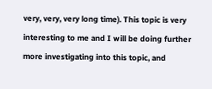very, very, very long time). This topic is very interesting to me and I will be doing further more investigating into this topic, and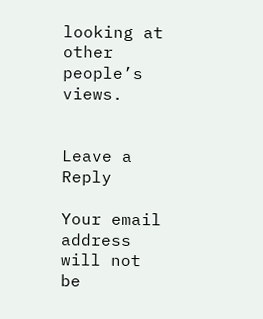looking at other people’s views.


Leave a Reply

Your email address will not be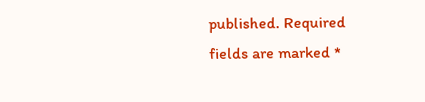published. Required fields are marked *